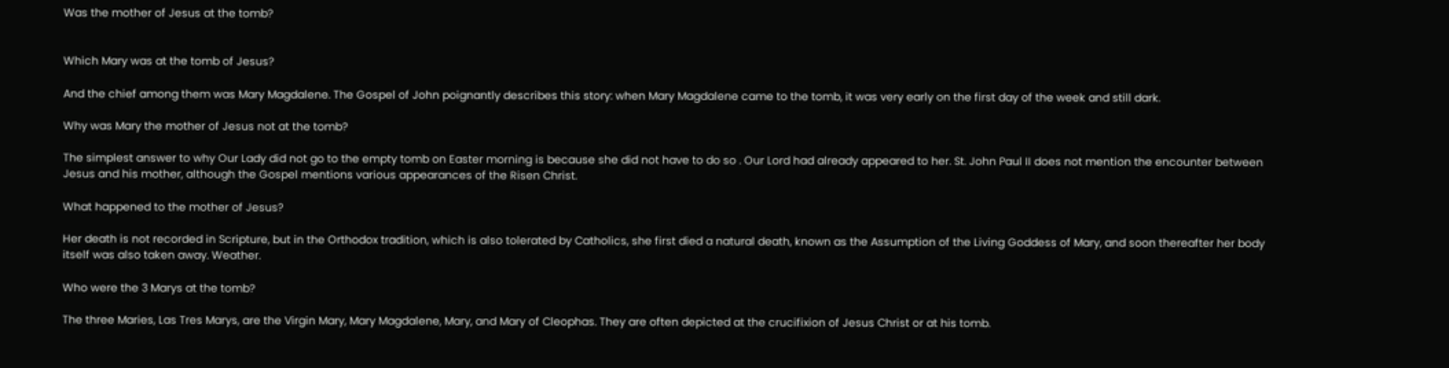Was the mother of Jesus at the tomb?


Which Mary was at the tomb of Jesus?

And the chief among them was Mary Magdalene. The Gospel of John poignantly describes this story: when Mary Magdalene came to the tomb, it was very early on the first day of the week and still dark.

Why was Mary the mother of Jesus not at the tomb?

The simplest answer to why Our Lady did not go to the empty tomb on Easter morning is because she did not have to do so . Our Lord had already appeared to her. St. John Paul II does not mention the encounter between Jesus and his mother, although the Gospel mentions various appearances of the Risen Christ.

What happened to the mother of Jesus?

Her death is not recorded in Scripture, but in the Orthodox tradition, which is also tolerated by Catholics, she first died a natural death, known as the Assumption of the Living Goddess of Mary, and soon thereafter her body itself was also taken away. Weather.

Who were the 3 Marys at the tomb?

The three Maries, Las Tres Marys, are the Virgin Mary, Mary Magdalene, Mary, and Mary of Cleophas. They are often depicted at the crucifixion of Jesus Christ or at his tomb.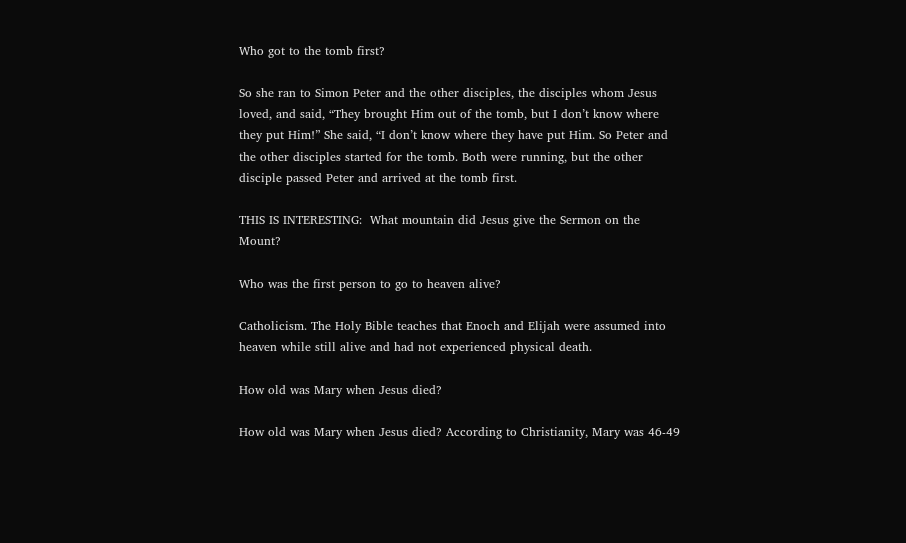Who got to the tomb first?

So she ran to Simon Peter and the other disciples, the disciples whom Jesus loved, and said, “They brought Him out of the tomb, but I don’t know where they put Him!” She said, “I don’t know where they have put Him. So Peter and the other disciples started for the tomb. Both were running, but the other disciple passed Peter and arrived at the tomb first.

THIS IS INTERESTING:  What mountain did Jesus give the Sermon on the Mount?

Who was the first person to go to heaven alive?

Catholicism. The Holy Bible teaches that Enoch and Elijah were assumed into heaven while still alive and had not experienced physical death.

How old was Mary when Jesus died?

How old was Mary when Jesus died? According to Christianity, Mary was 46-49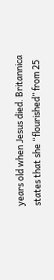years old when Jesus died. Britannica states that she “flourished” from 25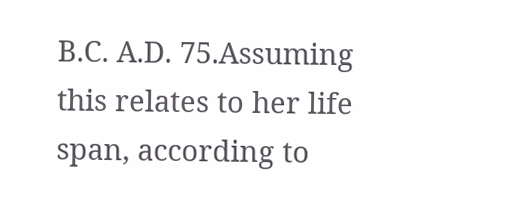B.C. A.D. 75.Assuming this relates to her life span, according to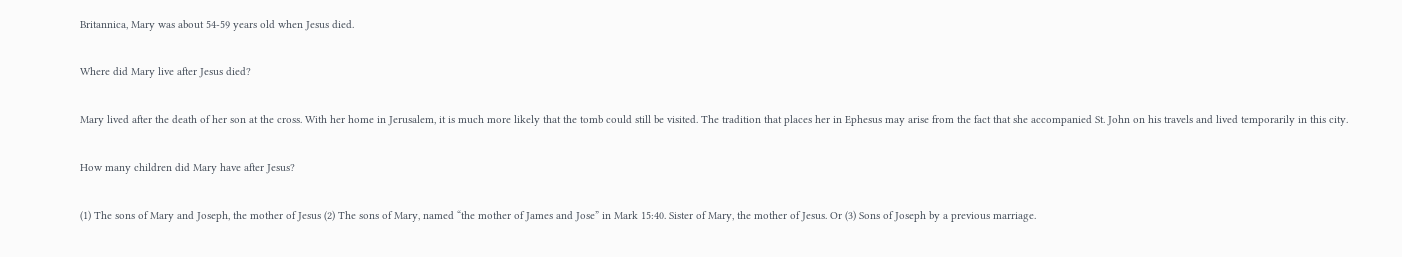Britannica, Mary was about 54-59 years old when Jesus died.

Where did Mary live after Jesus died?

Mary lived after the death of her son at the cross. With her home in Jerusalem, it is much more likely that the tomb could still be visited. The tradition that places her in Ephesus may arise from the fact that she accompanied St. John on his travels and lived temporarily in this city.

How many children did Mary have after Jesus?

(1) The sons of Mary and Joseph, the mother of Jesus (2) The sons of Mary, named “the mother of James and Jose” in Mark 15:40. Sister of Mary, the mother of Jesus. Or (3) Sons of Joseph by a previous marriage.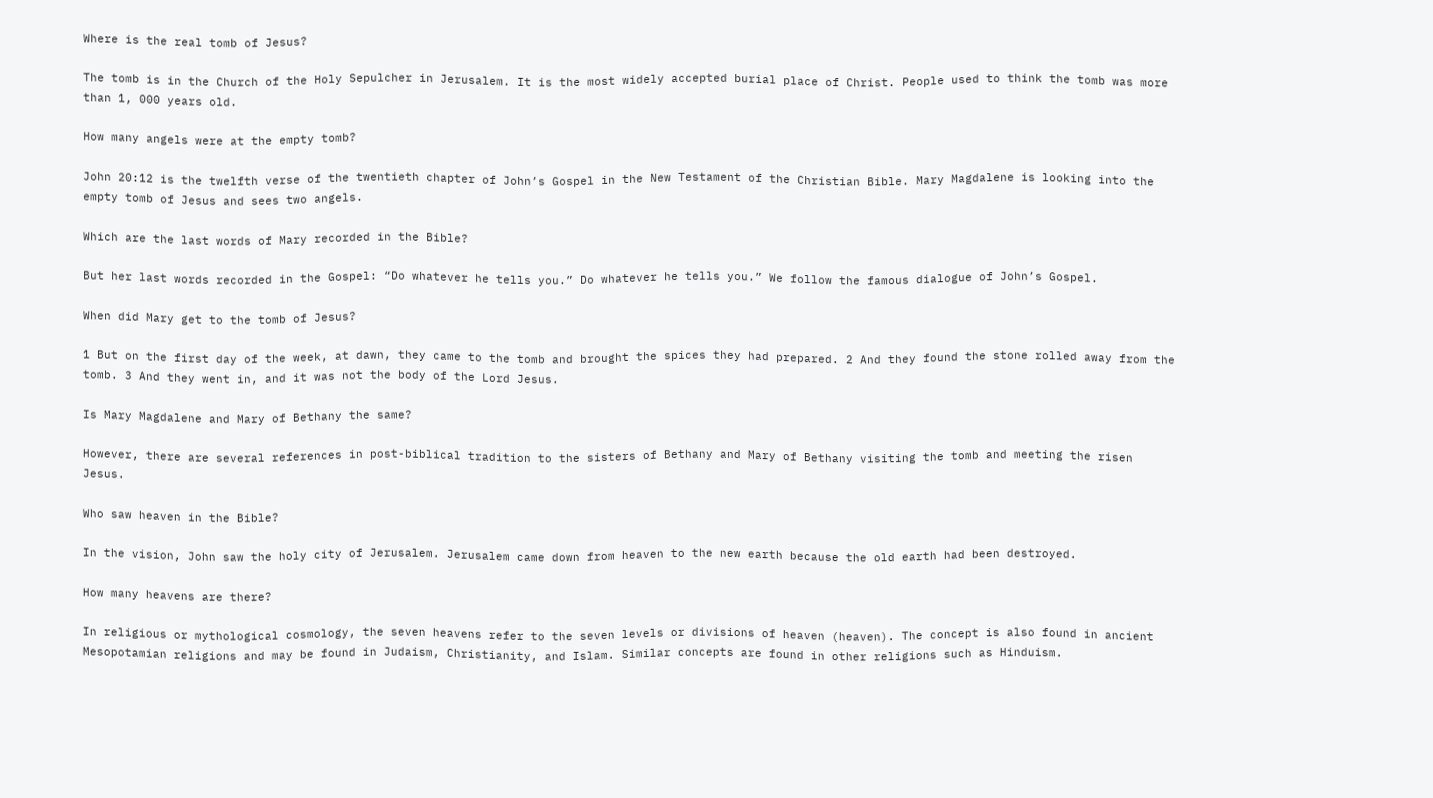Where is the real tomb of Jesus?

The tomb is in the Church of the Holy Sepulcher in Jerusalem. It is the most widely accepted burial place of Christ. People used to think the tomb was more than 1, 000 years old.

How many angels were at the empty tomb?

John 20:12 is the twelfth verse of the twentieth chapter of John’s Gospel in the New Testament of the Christian Bible. Mary Magdalene is looking into the empty tomb of Jesus and sees two angels.

Which are the last words of Mary recorded in the Bible?

But her last words recorded in the Gospel: “Do whatever he tells you.” Do whatever he tells you.” We follow the famous dialogue of John’s Gospel.

When did Mary get to the tomb of Jesus?

1 But on the first day of the week, at dawn, they came to the tomb and brought the spices they had prepared. 2 And they found the stone rolled away from the tomb. 3 And they went in, and it was not the body of the Lord Jesus.

Is Mary Magdalene and Mary of Bethany the same?

However, there are several references in post-biblical tradition to the sisters of Bethany and Mary of Bethany visiting the tomb and meeting the risen Jesus.

Who saw heaven in the Bible?

In the vision, John saw the holy city of Jerusalem. Jerusalem came down from heaven to the new earth because the old earth had been destroyed.

How many heavens are there?

In religious or mythological cosmology, the seven heavens refer to the seven levels or divisions of heaven (heaven). The concept is also found in ancient Mesopotamian religions and may be found in Judaism, Christianity, and Islam. Similar concepts are found in other religions such as Hinduism.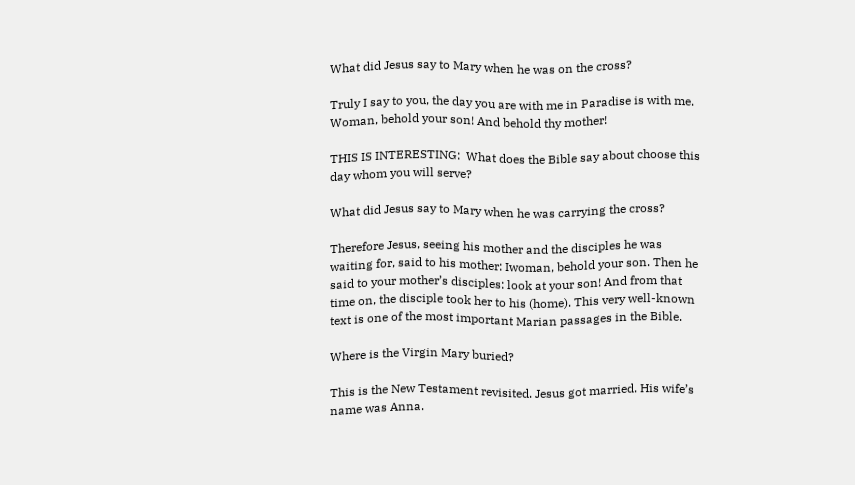What did Jesus say to Mary when he was on the cross?

Truly I say to you, the day you are with me in Paradise is with me. Woman, behold your son! And behold thy mother!

THIS IS INTERESTING:  What does the Bible say about choose this day whom you will serve?

What did Jesus say to Mary when he was carrying the cross?

Therefore Jesus, seeing his mother and the disciples he was waiting for, said to his mother: Iwoman, behold your son. Then he said to your mother’s disciples: look at your son! And from that time on, the disciple took her to his (home). This very well-known text is one of the most important Marian passages in the Bible.

Where is the Virgin Mary buried?

This is the New Testament revisited. Jesus got married. His wife’s name was Anna.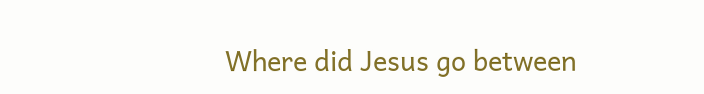Where did Jesus go between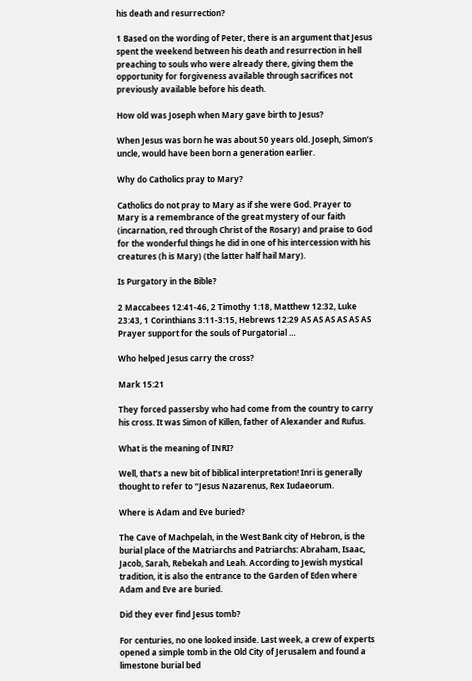his death and resurrection?

1 Based on the wording of Peter, there is an argument that Jesus spent the weekend between his death and resurrection in hell preaching to souls who were already there, giving them the opportunity for forgiveness available through sacrifices not previously available before his death.

How old was Joseph when Mary gave birth to Jesus?

When Jesus was born he was about 50 years old. Joseph, Simon’s uncle, would have been born a generation earlier.

Why do Catholics pray to Mary?

Catholics do not pray to Mary as if she were God. Prayer to Mary is a remembrance of the great mystery of our faith (incarnation, red through Christ of the Rosary) and praise to God for the wonderful things he did in one of his intercession with his creatures (h is Mary) (the latter half hail Mary).

Is Purgatory in the Bible?

2 Maccabees 12:41-46, 2 Timothy 1:18, Matthew 12:32, Luke 23:43, 1 Corinthians 3:11-3:15, Hebrews 12:29 AS AS AS AS AS AS Prayer support for the souls of Purgatorial …

Who helped Jesus carry the cross?

Mark 15:21

They forced passersby who had come from the country to carry his cross. It was Simon of Killen, father of Alexander and Rufus.

What is the meaning of INRI?

Well, that’s a new bit of biblical interpretation! Inri is generally thought to refer to “Jesus Nazarenus, Rex Iudaeorum.

Where is Adam and Eve buried?

The Cave of Machpelah, in the West Bank city of Hebron, is the burial place of the Matriarchs and Patriarchs: Abraham, Isaac, Jacob, Sarah, Rebekah and Leah. According to Jewish mystical tradition, it is also the entrance to the Garden of Eden where Adam and Eve are buried.

Did they ever find Jesus tomb?

For centuries, no one looked inside. Last week, a crew of experts opened a simple tomb in the Old City of Jerusalem and found a limestone burial bed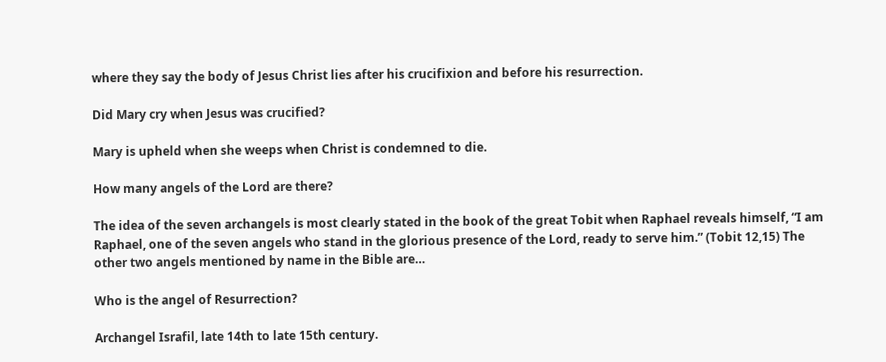where they say the body of Jesus Christ lies after his crucifixion and before his resurrection.

Did Mary cry when Jesus was crucified?

Mary is upheld when she weeps when Christ is condemned to die.

How many angels of the Lord are there?

The idea of the seven archangels is most clearly stated in the book of the great Tobit when Raphael reveals himself, “I am Raphael, one of the seven angels who stand in the glorious presence of the Lord, ready to serve him.” (Tobit 12,15) The other two angels mentioned by name in the Bible are…

Who is the angel of Resurrection?

Archangel Israfil, late 14th to late 15th century.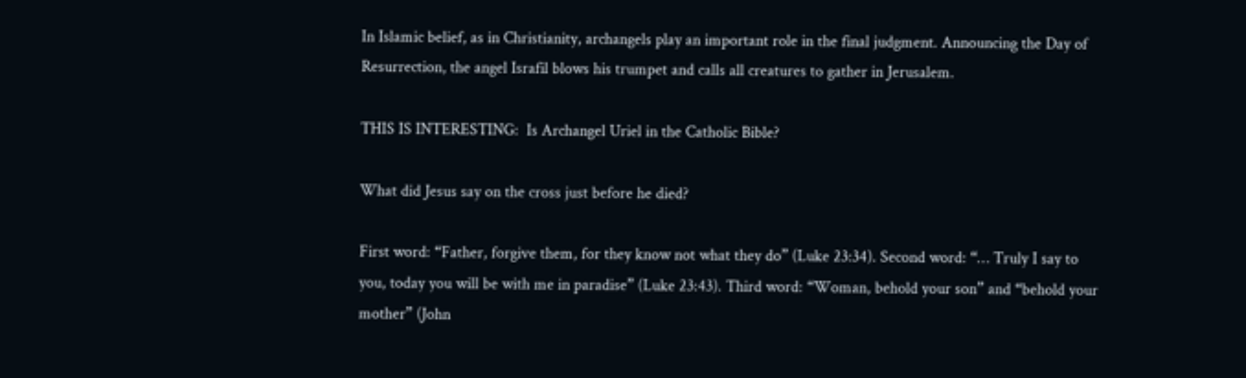In Islamic belief, as in Christianity, archangels play an important role in the final judgment. Announcing the Day of Resurrection, the angel Israfil blows his trumpet and calls all creatures to gather in Jerusalem.

THIS IS INTERESTING:  Is Archangel Uriel in the Catholic Bible?

What did Jesus say on the cross just before he died?

First word: “Father, forgive them, for they know not what they do” (Luke 23:34). Second word: “… Truly I say to you, today you will be with me in paradise” (Luke 23:43). Third word: “Woman, behold your son” and “behold your mother” (John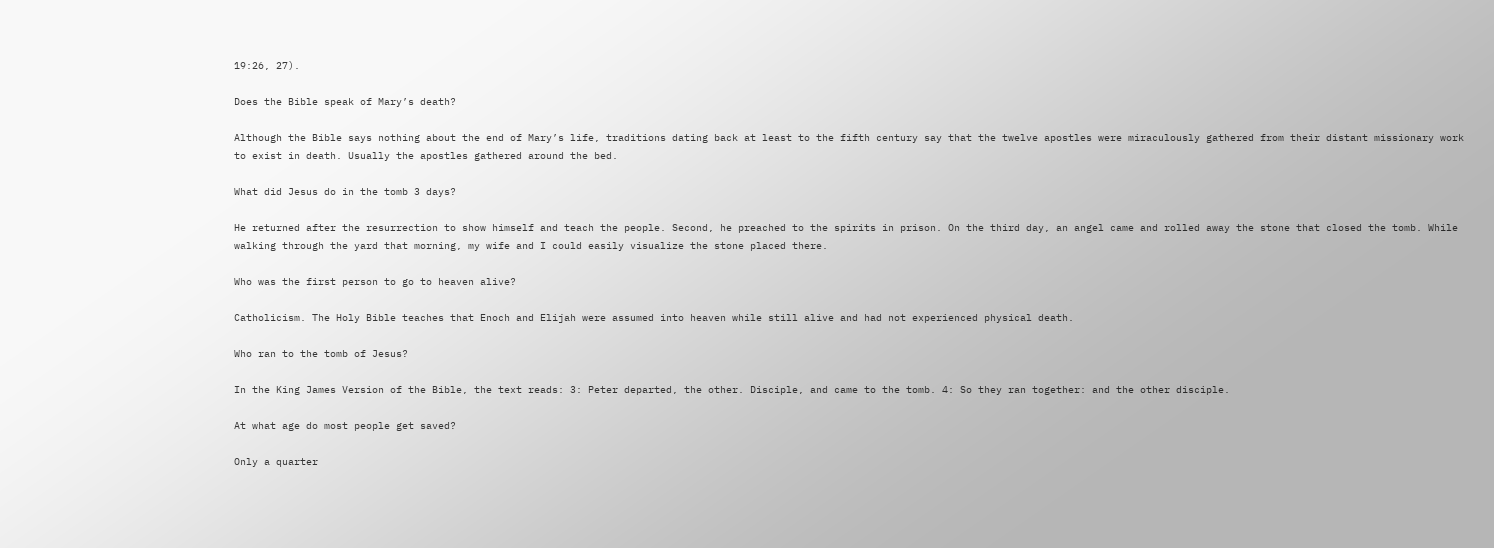19:26, 27).

Does the Bible speak of Mary’s death?

Although the Bible says nothing about the end of Mary’s life, traditions dating back at least to the fifth century say that the twelve apostles were miraculously gathered from their distant missionary work to exist in death. Usually the apostles gathered around the bed.

What did Jesus do in the tomb 3 days?

He returned after the resurrection to show himself and teach the people. Second, he preached to the spirits in prison. On the third day, an angel came and rolled away the stone that closed the tomb. While walking through the yard that morning, my wife and I could easily visualize the stone placed there.

Who was the first person to go to heaven alive?

Catholicism. The Holy Bible teaches that Enoch and Elijah were assumed into heaven while still alive and had not experienced physical death.

Who ran to the tomb of Jesus?

In the King James Version of the Bible, the text reads: 3: Peter departed, the other. Disciple, and came to the tomb. 4: So they ran together: and the other disciple.

At what age do most people get saved?

Only a quarter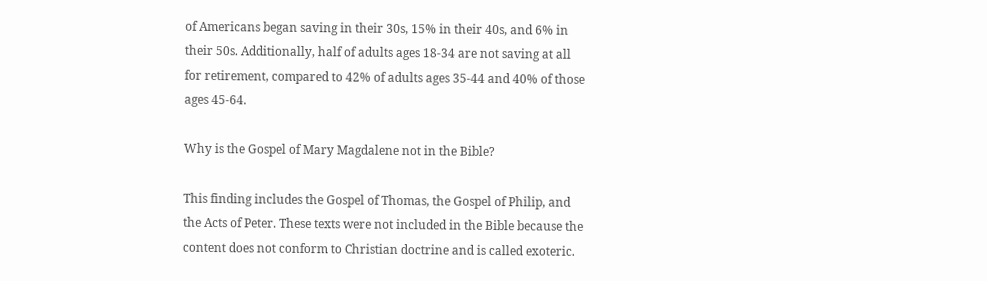of Americans began saving in their 30s, 15% in their 40s, and 6% in their 50s. Additionally, half of adults ages 18-34 are not saving at all for retirement, compared to 42% of adults ages 35-44 and 40% of those ages 45-64.

Why is the Gospel of Mary Magdalene not in the Bible?

This finding includes the Gospel of Thomas, the Gospel of Philip, and the Acts of Peter. These texts were not included in the Bible because the content does not conform to Christian doctrine and is called exoteric.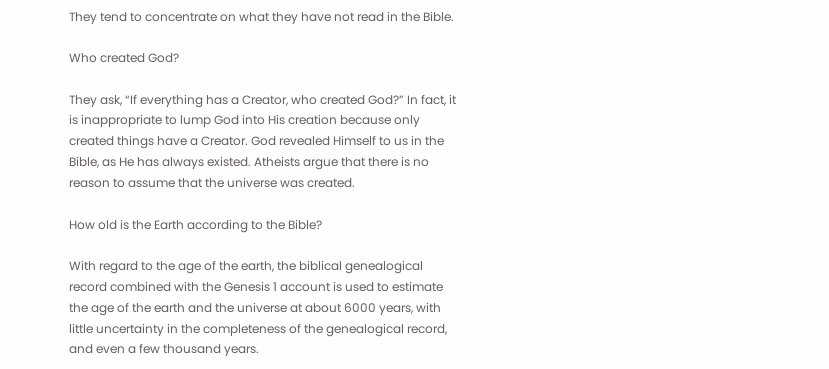They tend to concentrate on what they have not read in the Bible.

Who created God?

They ask, “If everything has a Creator, who created God?” In fact, it is inappropriate to lump God into His creation because only created things have a Creator. God revealed Himself to us in the Bible, as He has always existed. Atheists argue that there is no reason to assume that the universe was created.

How old is the Earth according to the Bible?

With regard to the age of the earth, the biblical genealogical record combined with the Genesis 1 account is used to estimate the age of the earth and the universe at about 6000 years, with little uncertainty in the completeness of the genealogical record, and even a few thousand years.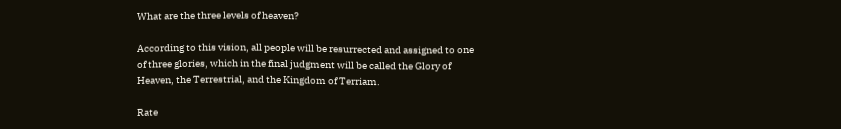What are the three levels of heaven?

According to this vision, all people will be resurrected and assigned to one of three glories, which in the final judgment will be called the Glory of Heaven, the Terrestrial, and the Kingdom of Terriam.

Rate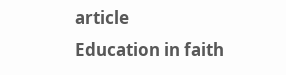article
Education in faith